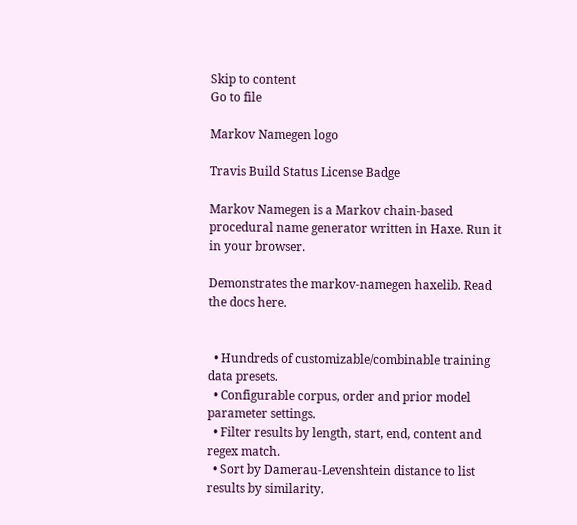Skip to content
Go to file

Markov Namegen logo

Travis Build Status License Badge

Markov Namegen is a Markov chain-based procedural name generator written in Haxe. Run it in your browser.

Demonstrates the markov-namegen haxelib. Read the docs here.


  • Hundreds of customizable/combinable training data presets.
  • Configurable corpus, order and prior model parameter settings.
  • Filter results by length, start, end, content and regex match.
  • Sort by Damerau-Levenshtein distance to list results by similarity.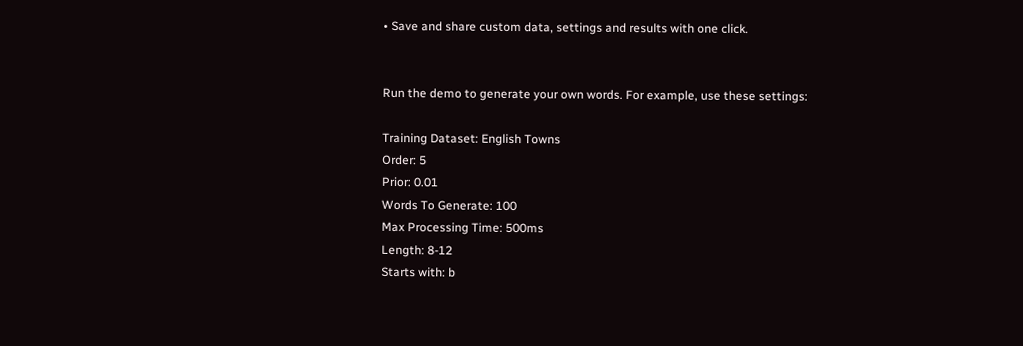• Save and share custom data, settings and results with one click.


Run the demo to generate your own words. For example, use these settings:

Training Dataset: English Towns
Order: 5
Prior: 0.01
Words To Generate: 100
Max Processing Time: 500ms
Length: 8-12
Starts with: b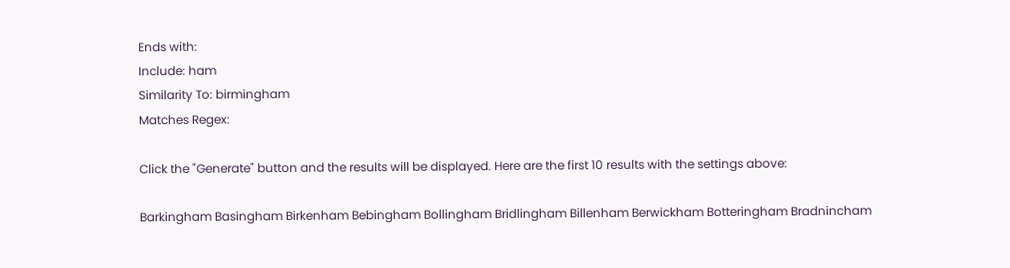Ends with:
Include: ham
Similarity To: birmingham
Matches Regex:

Click the "Generate" button and the results will be displayed. Here are the first 10 results with the settings above:

Barkingham Basingham Birkenham Bebingham Bollingham Bridlingham Billenham Berwickham Botteringham Bradnincham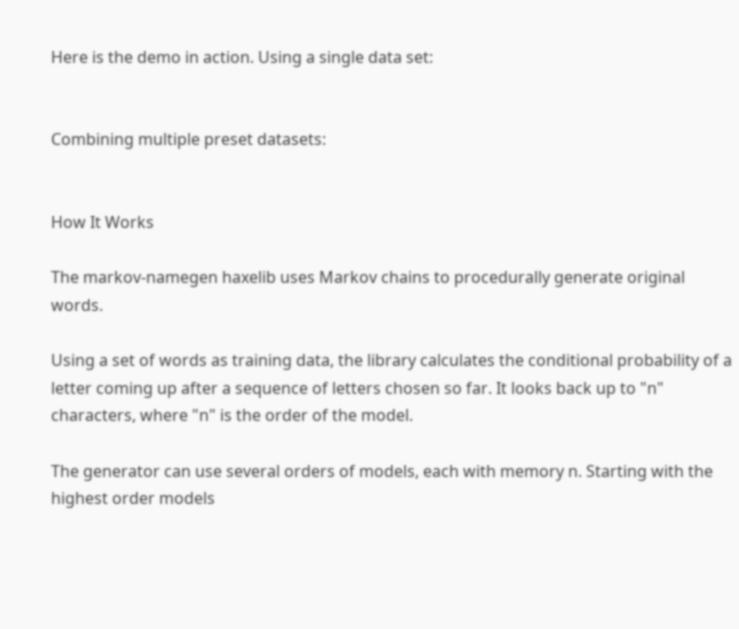Here is the demo in action. Using a single data set:


Combining multiple preset datasets:


How It Works

The markov-namegen haxelib uses Markov chains to procedurally generate original words.

Using a set of words as training data, the library calculates the conditional probability of a letter coming up after a sequence of letters chosen so far. It looks back up to "n" characters, where "n" is the order of the model.

The generator can use several orders of models, each with memory n. Starting with the highest order models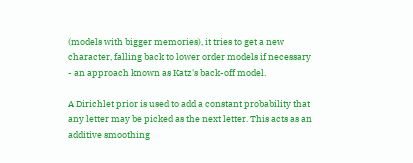(models with bigger memories), it tries to get a new character, falling back to lower order models if necessary - an approach known as Katz's back-off model.

A Dirichlet prior is used to add a constant probability that any letter may be picked as the next letter. This acts as an additive smoothing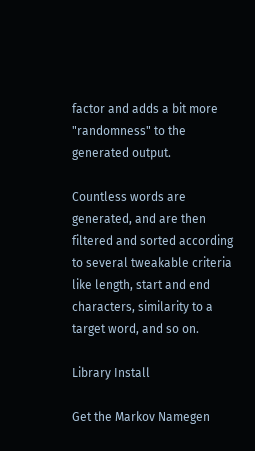factor and adds a bit more "randomness" to the generated output.

Countless words are generated, and are then filtered and sorted according to several tweakable criteria like length, start and end characters, similarity to a target word, and so on.

Library Install

Get the Markov Namegen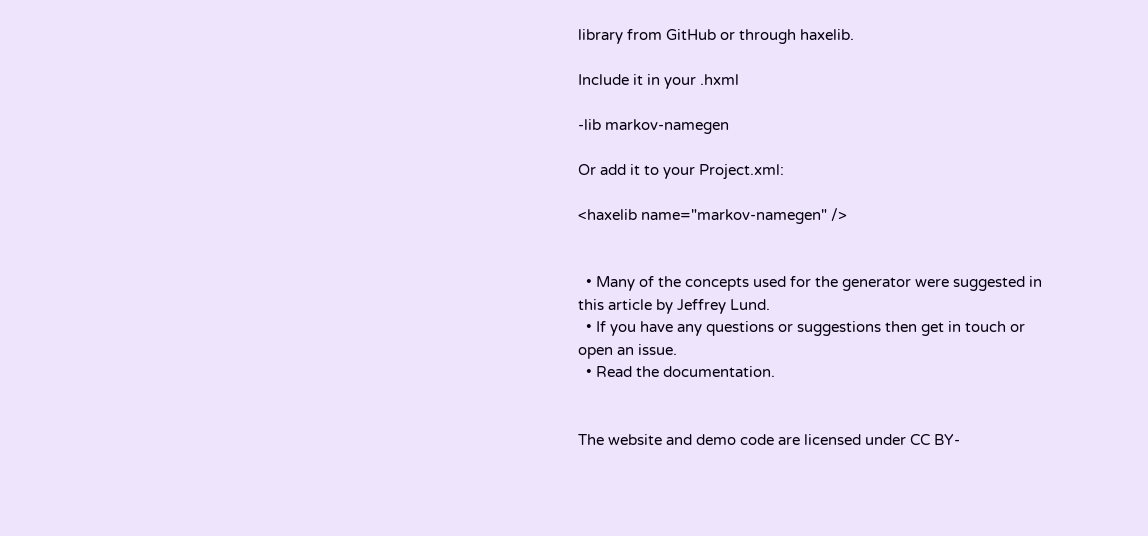library from GitHub or through haxelib.

Include it in your .hxml

-lib markov-namegen

Or add it to your Project.xml:

<haxelib name="markov-namegen" />


  • Many of the concepts used for the generator were suggested in this article by Jeffrey Lund.
  • If you have any questions or suggestions then get in touch or open an issue.
  • Read the documentation.


The website and demo code are licensed under CC BY-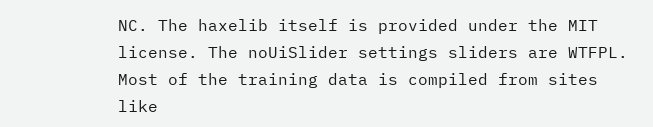NC. The haxelib itself is provided under the MIT license. The noUiSlider settings sliders are WTFPL. Most of the training data is compiled from sites like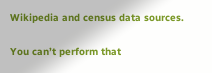Wikipedia and census data sources.

You can’t perform that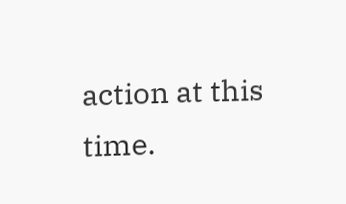action at this time.